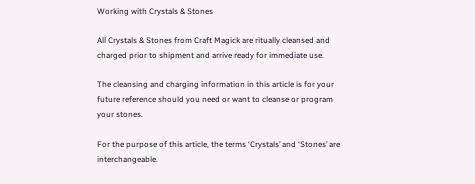Working with Crystals & Stones

All Crystals & Stones from Craft Magick are ritually cleansed and charged prior to shipment and arrive ready for immediate use.

The cleansing and charging information in this article is for your future reference should you need or want to cleanse or program your stones.

For the purpose of this article, the terms ‘Crystals’ and ‘Stones’ are interchangeable.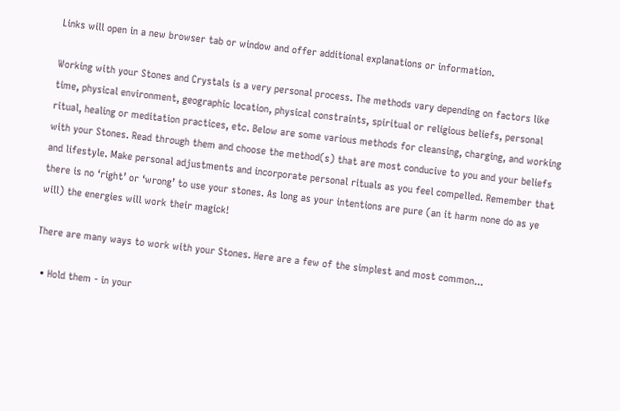Links will open in a new browser tab or window and offer additional explanations or information.

Working with your Stones and Crystals is a very personal process. The methods vary depending on factors like time, physical environment, geographic location, physical constraints, spiritual or religious beliefs, personal ritual, healing or meditation practices, etc. Below are some various methods for cleansing, charging, and working with your Stones. Read through them and choose the method(s) that are most conducive to you and your beliefs and lifestyle. Make personal adjustments and incorporate personal rituals as you feel compelled. Remember that there is no ‘right’ or ‘wrong’ to use your stones. As long as your intentions are pure (an it harm none do as ye will) the energies will work their magick!

There are many ways to work with your Stones. Here are a few of the simplest and most common...

  • Hold them - in your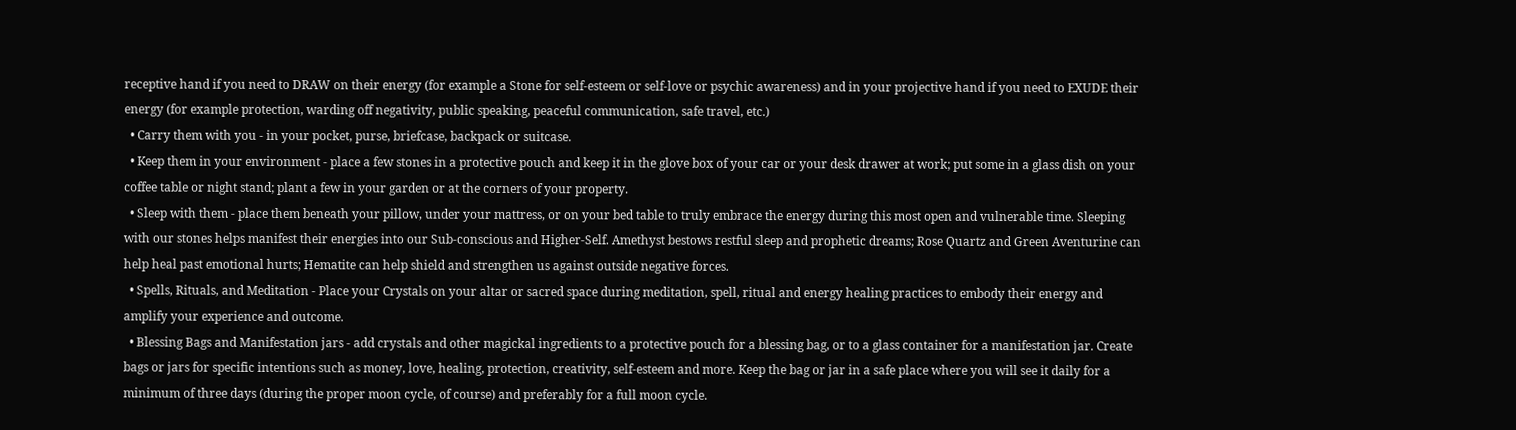receptive hand if you need to DRAW on their energy (for example a Stone for self-esteem or self-love or psychic awareness) and in your projective hand if you need to EXUDE their energy (for example protection, warding off negativity, public speaking, peaceful communication, safe travel, etc.)
  • Carry them with you - in your pocket, purse, briefcase, backpack or suitcase.
  • Keep them in your environment - place a few stones in a protective pouch and keep it in the glove box of your car or your desk drawer at work; put some in a glass dish on your coffee table or night stand; plant a few in your garden or at the corners of your property.
  • Sleep with them - place them beneath your pillow, under your mattress, or on your bed table to truly embrace the energy during this most open and vulnerable time. Sleeping with our stones helps manifest their energies into our Sub-conscious and Higher-Self. Amethyst bestows restful sleep and prophetic dreams; Rose Quartz and Green Aventurine can help heal past emotional hurts; Hematite can help shield and strengthen us against outside negative forces.
  • Spells, Rituals, and Meditation - Place your Crystals on your altar or sacred space during meditation, spell, ritual and energy healing practices to embody their energy and amplify your experience and outcome.
  • Blessing Bags and Manifestation jars - add crystals and other magickal ingredients to a protective pouch for a blessing bag, or to a glass container for a manifestation jar. Create bags or jars for specific intentions such as money, love, healing, protection, creativity, self-esteem and more. Keep the bag or jar in a safe place where you will see it daily for a minimum of three days (during the proper moon cycle, of course) and preferably for a full moon cycle.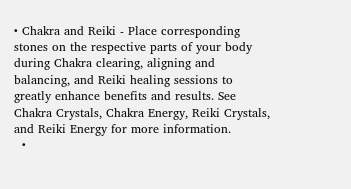• Chakra and Reiki - Place corresponding stones on the respective parts of your body during Chakra clearing, aligning and balancing, and Reiki healing sessions to greatly enhance benefits and results. See Chakra Crystals, Chakra Energy, Reiki Crystals, and Reiki Energy for more information.
  •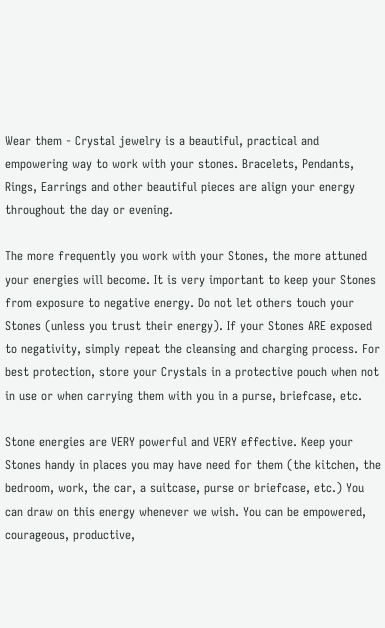Wear them - Crystal jewelry is a beautiful, practical and empowering way to work with your stones. Bracelets, Pendants, Rings, Earrings and other beautiful pieces are align your energy throughout the day or evening.

The more frequently you work with your Stones, the more attuned your energies will become. It is very important to keep your Stones from exposure to negative energy. Do not let others touch your Stones (unless you trust their energy). If your Stones ARE exposed to negativity, simply repeat the cleansing and charging process. For best protection, store your Crystals in a protective pouch when not in use or when carrying them with you in a purse, briefcase, etc.

Stone energies are VERY powerful and VERY effective. Keep your Stones handy in places you may have need for them (the kitchen, the bedroom, work, the car, a suitcase, purse or briefcase, etc.) You can draw on this energy whenever we wish. You can be empowered, courageous, productive,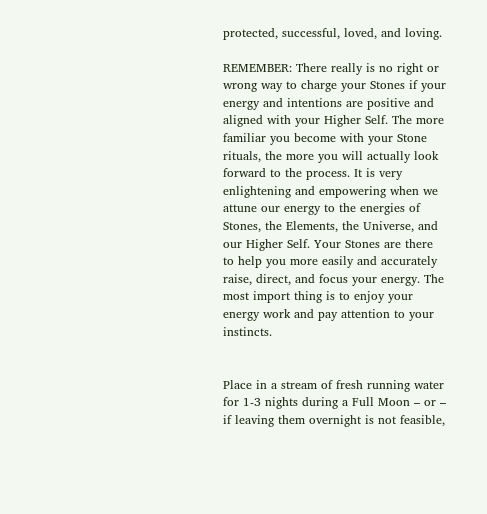protected, successful, loved, and loving.

REMEMBER: There really is no right or wrong way to charge your Stones if your energy and intentions are positive and aligned with your Higher Self. The more familiar you become with your Stone rituals, the more you will actually look forward to the process. It is very enlightening and empowering when we attune our energy to the energies of Stones, the Elements, the Universe, and our Higher Self. Your Stones are there to help you more easily and accurately raise, direct, and focus your energy. The most import thing is to enjoy your energy work and pay attention to your instincts.


Place in a stream of fresh running water for 1-3 nights during a Full Moon – or – if leaving them overnight is not feasible,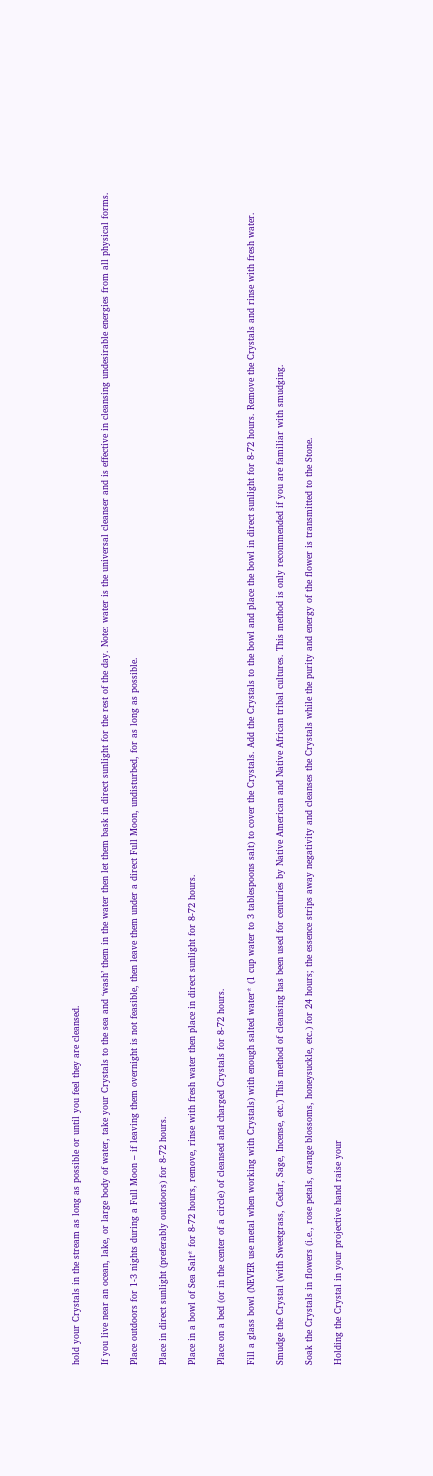hold your Crystals in the stream as long as possible or until you feel they are cleansed.

If you live near an ocean, lake, or large body of water, take your Crystals to the sea and ‘wash’ them in the water then let them bask in direct sunlight for the rest of the day. Note: water is the universal cleanser and is effective in cleansing undesirable energies from all physical forms.

Place outdoors for 1-3 nights during a Full Moon – if leaving them overnight is not feasible, then leave them under a direct Full Moon, undisturbed, for as long as possible.

Place in direct sunlight (preferably outdoors) for 8-72 hours.

Place in a bowl of Sea Salt* for 8-72 hours, remove, rinse with fresh water then place in direct sunlight for 8-72 hours.

Place on a bed (or in the center of a circle) of cleansed and charged Crystals for 8-72 hours.

Fill a glass bowl (NEVER use metal when working with Crystals) with enough salted water* (1 cup water to 3 tablespoons salt) to cover the Crystals. Add the Crystals to the bowl and place the bowl in direct sunlight for 8-72 hours. Remove the Crystals and rinse with fresh water.

Smudge the Crystal (with Sweetgrass, Cedar, Sage, Incense, etc.) This method of cleansing has been used for centuries by Native American and Native African tribal cultures. This method is only recommended if you are familiar with smudging.

Soak the Crystals in flowers (i.e., rose petals, orange blossoms, honeysuckle, etc.) for 24 hours; the essence strips away negativity and cleanses the Crystals while the purity and energy of the flower is transmitted to the Stone.

Holding the Crystal in your projective hand raise your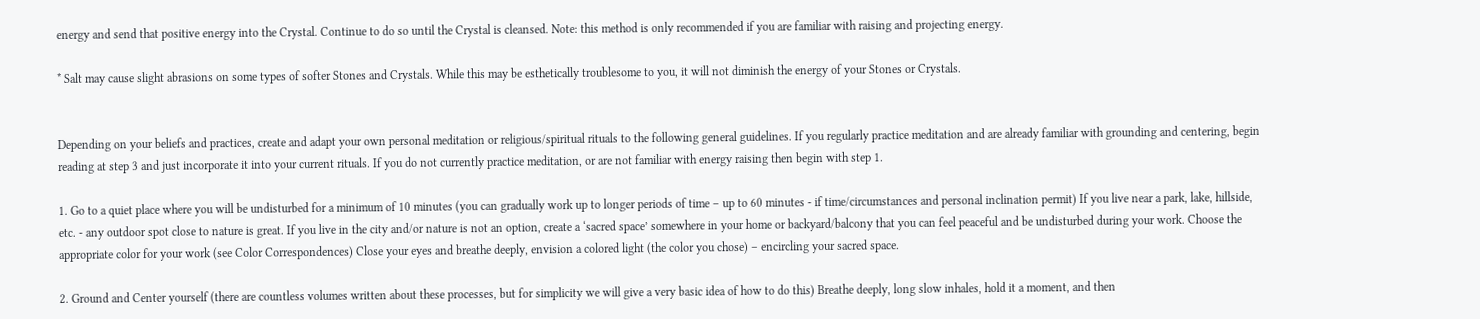energy and send that positive energy into the Crystal. Continue to do so until the Crystal is cleansed. Note: this method is only recommended if you are familiar with raising and projecting energy.

* Salt may cause slight abrasions on some types of softer Stones and Crystals. While this may be esthetically troublesome to you, it will not diminish the energy of your Stones or Crystals.


Depending on your beliefs and practices, create and adapt your own personal meditation or religious/spiritual rituals to the following general guidelines. If you regularly practice meditation and are already familiar with grounding and centering, begin reading at step 3 and just incorporate it into your current rituals. If you do not currently practice meditation, or are not familiar with energy raising then begin with step 1.

1. Go to a quiet place where you will be undisturbed for a minimum of 10 minutes (you can gradually work up to longer periods of time – up to 60 minutes - if time/circumstances and personal inclination permit) If you live near a park, lake, hillside, etc. - any outdoor spot close to nature is great. If you live in the city and/or nature is not an option, create a ‘sacred space’ somewhere in your home or backyard/balcony that you can feel peaceful and be undisturbed during your work. Choose the appropriate color for your work (see Color Correspondences) Close your eyes and breathe deeply, envision a colored light (the color you chose) – encircling your sacred space.

2. Ground and Center yourself (there are countless volumes written about these processes, but for simplicity we will give a very basic idea of how to do this) Breathe deeply, long slow inhales, hold it a moment, and then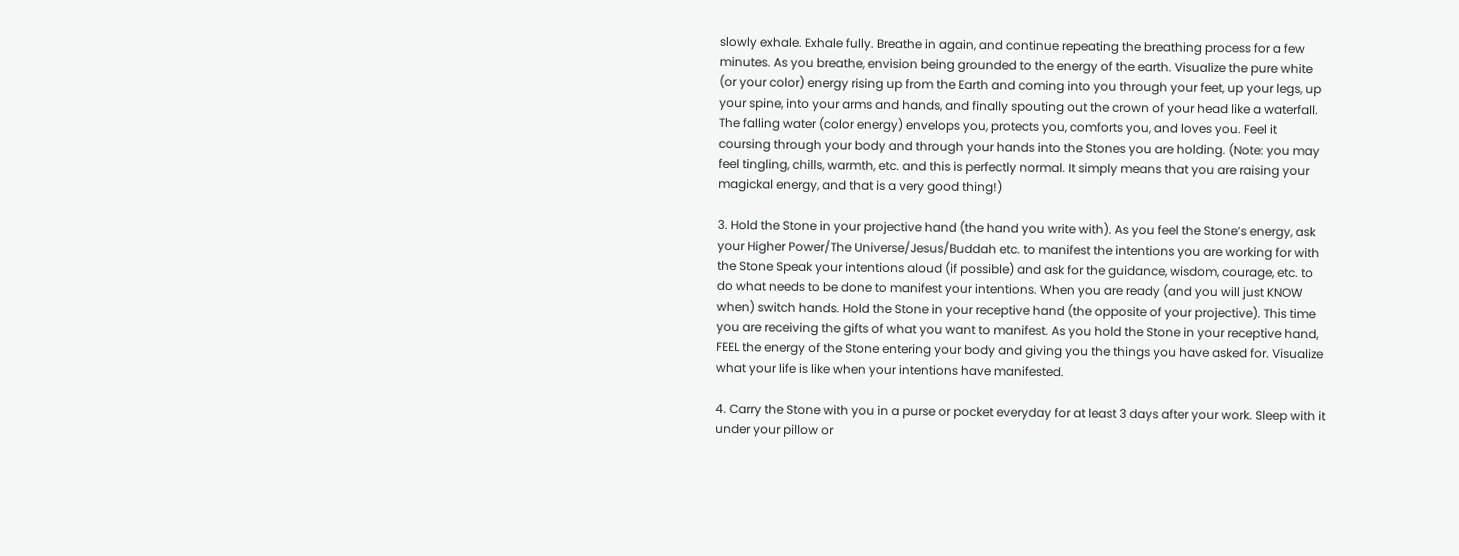slowly exhale. Exhale fully. Breathe in again, and continue repeating the breathing process for a few minutes. As you breathe, envision being grounded to the energy of the earth. Visualize the pure white (or your color) energy rising up from the Earth and coming into you through your feet, up your legs, up your spine, into your arms and hands, and finally spouting out the crown of your head like a waterfall. The falling water (color energy) envelops you, protects you, comforts you, and loves you. Feel it coursing through your body and through your hands into the Stones you are holding. (Note: you may feel tingling, chills, warmth, etc. and this is perfectly normal. It simply means that you are raising your magickal energy, and that is a very good thing!)

3. Hold the Stone in your projective hand (the hand you write with). As you feel the Stone’s energy, ask your Higher Power/The Universe/Jesus/Buddah etc. to manifest the intentions you are working for with the Stone Speak your intentions aloud (if possible) and ask for the guidance, wisdom, courage, etc. to do what needs to be done to manifest your intentions. When you are ready (and you will just KNOW when) switch hands. Hold the Stone in your receptive hand (the opposite of your projective). This time you are receiving the gifts of what you want to manifest. As you hold the Stone in your receptive hand, FEEL the energy of the Stone entering your body and giving you the things you have asked for. Visualize what your life is like when your intentions have manifested.

4. Carry the Stone with you in a purse or pocket everyday for at least 3 days after your work. Sleep with it under your pillow or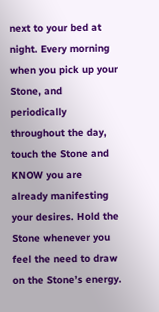next to your bed at night. Every morning when you pick up your Stone, and periodically throughout the day, touch the Stone and KNOW you are already manifesting your desires. Hold the Stone whenever you feel the need to draw on the Stone’s energy.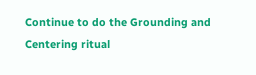Continue to do the Grounding and Centering ritual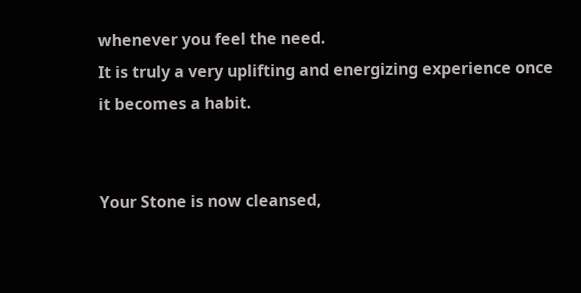whenever you feel the need.
It is truly a very uplifting and energizing experience once it becomes a habit.


Your Stone is now cleansed,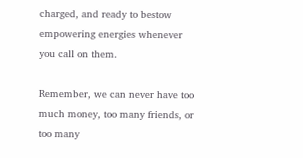charged, and ready to bestow empowering energies whenever you call on them.

Remember, we can never have too much money, too many friends, or too many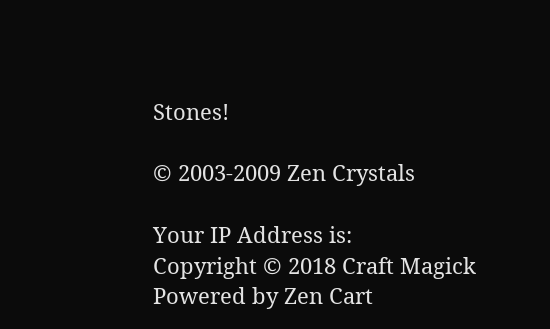Stones!

© 2003-2009 Zen Crystals

Your IP Address is:
Copyright © 2018 Craft Magick   Powered by Zen Cart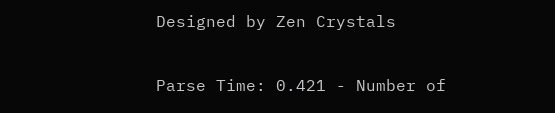Designed by Zen Crystals

Parse Time: 0.421 - Number of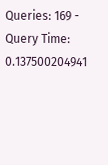Queries: 169 - Query Time: 0.137500204941